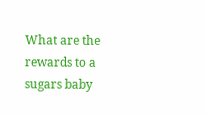What are the rewards to a sugars baby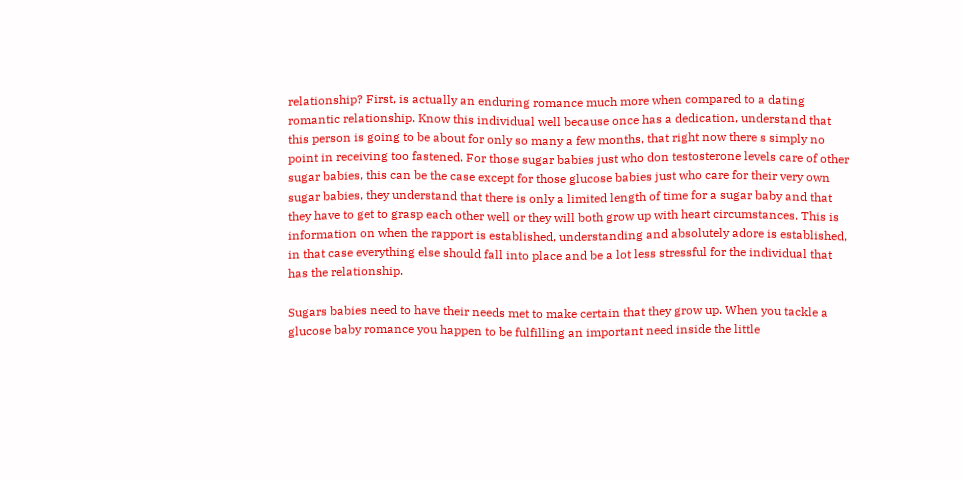relationship? First, is actually an enduring romance much more when compared to a dating romantic relationship. Know this individual well because once has a dedication, understand that this person is going to be about for only so many a few months, that right now there s simply no point in receiving too fastened. For those sugar babies just who don testosterone levels care of other sugar babies, this can be the case except for those glucose babies just who care for their very own sugar babies, they understand that there is only a limited length of time for a sugar baby and that they have to get to grasp each other well or they will both grow up with heart circumstances. This is information on when the rapport is established, understanding and absolutely adore is established, in that case everything else should fall into place and be a lot less stressful for the individual that has the relationship.

Sugars babies need to have their needs met to make certain that they grow up. When you tackle a glucose baby romance you happen to be fulfilling an important need inside the little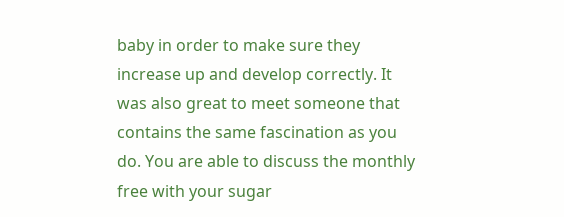baby in order to make sure they increase up and develop correctly. It was also great to meet someone that contains the same fascination as you do. You are able to discuss the monthly free with your sugar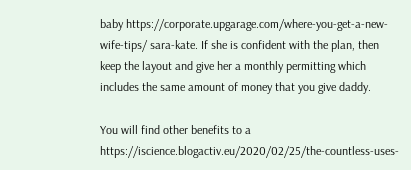baby https://corporate.upgarage.com/where-you-get-a-new-wife-tips/ sara-kate. If she is confident with the plan, then keep the layout and give her a monthly permitting which includes the same amount of money that you give daddy.

You will find other benefits to a https://iscience.blogactiv.eu/2020/02/25/the-countless-uses-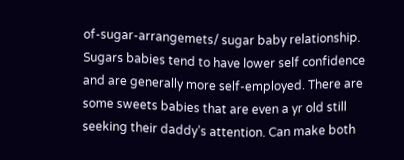of-sugar-arrangemets/ sugar baby relationship. Sugars babies tend to have lower self confidence and are generally more self-employed. There are some sweets babies that are even a yr old still seeking their daddy’s attention. Can make both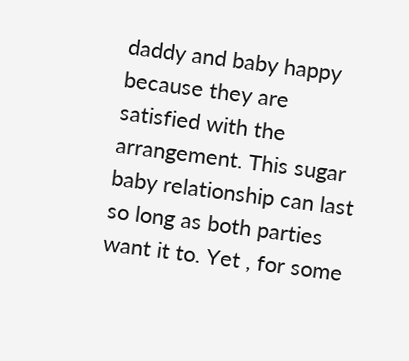daddy and baby happy because they are satisfied with the arrangement. This sugar baby relationship can last so long as both parties want it to. Yet , for some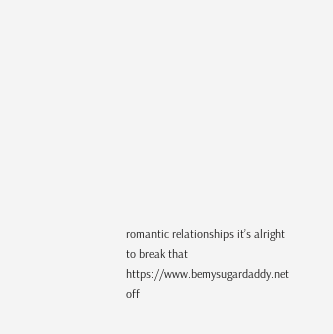romantic relationships it’s alright to break that https://www.bemysugardaddy.net off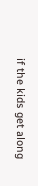if the kids get along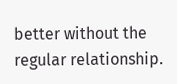better without the regular relationship.